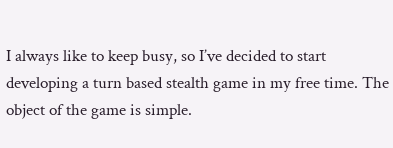I always like to keep busy, so I’ve decided to start developing a turn based stealth game in my free time. The object of the game is simple.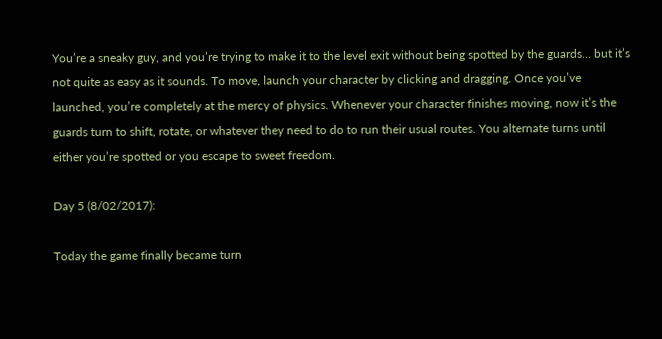You’re a sneaky guy, and you’re trying to make it to the level exit without being spotted by the guards… but it’s not quite as easy as it sounds. To move, launch your character by clicking and dragging. Once you’ve launched, you’re completely at the mercy of physics. Whenever your character finishes moving, now it’s the guards turn to shift, rotate, or whatever they need to do to run their usual routes. You alternate turns until either you’re spotted or you escape to sweet freedom.

Day 5 (8/02/2017):

Today the game finally became turn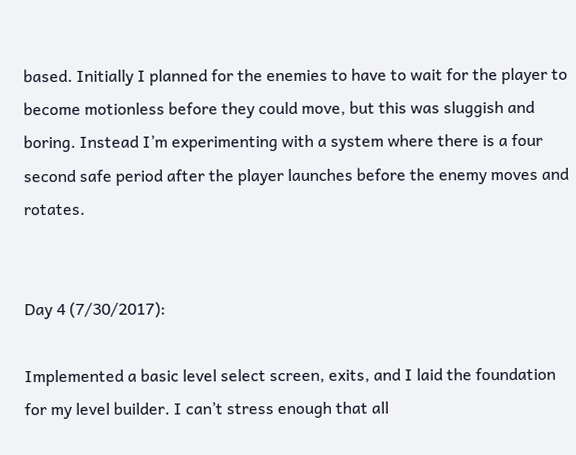based. Initially I planned for the enemies to have to wait for the player to become motionless before they could move, but this was sluggish and boring. Instead I’m experimenting with a system where there is a four second safe period after the player launches before the enemy moves and rotates.


Day 4 (7/30/2017):

Implemented a basic level select screen, exits, and I laid the foundation for my level builder. I can’t stress enough that all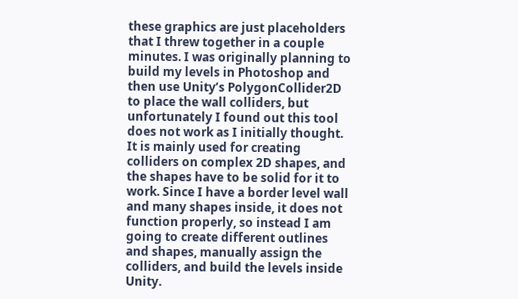these graphics are just placeholders that I threw together in a couple minutes. I was originally planning to build my levels in Photoshop and then use Unity’s PolygonCollider2D to place the wall colliders, but unfortunately I found out this tool does not work as I initially thought. It is mainly used for creating colliders on complex 2D shapes, and the shapes have to be solid for it to work. Since I have a border level wall and many shapes inside, it does not function properly, so instead I am going to create different outlines and shapes, manually assign the colliders, and build the levels inside Unity.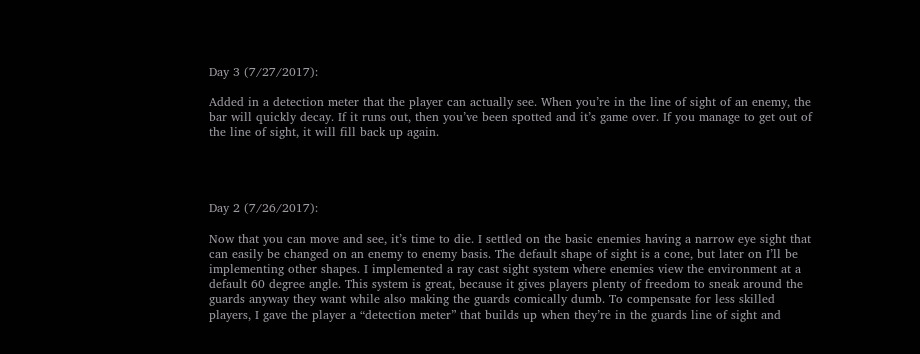Day 3 (7/27/2017):

Added in a detection meter that the player can actually see. When you’re in the line of sight of an enemy, the bar will quickly decay. If it runs out, then you’ve been spotted and it’s game over. If you manage to get out of the line of sight, it will fill back up again.




Day 2 (7/26/2017):

Now that you can move and see, it’s time to die. I settled on the basic enemies having a narrow eye sight that can easily be changed on an enemy to enemy basis. The default shape of sight is a cone, but later on I’ll be implementing other shapes. I implemented a ray cast sight system where enemies view the environment at a default 60 degree angle. This system is great, because it gives players plenty of freedom to sneak around the guards anyway they want while also making the guards comically dumb. To compensate for less skilled players, I gave the player a “detection meter” that builds up when they’re in the guards line of sight and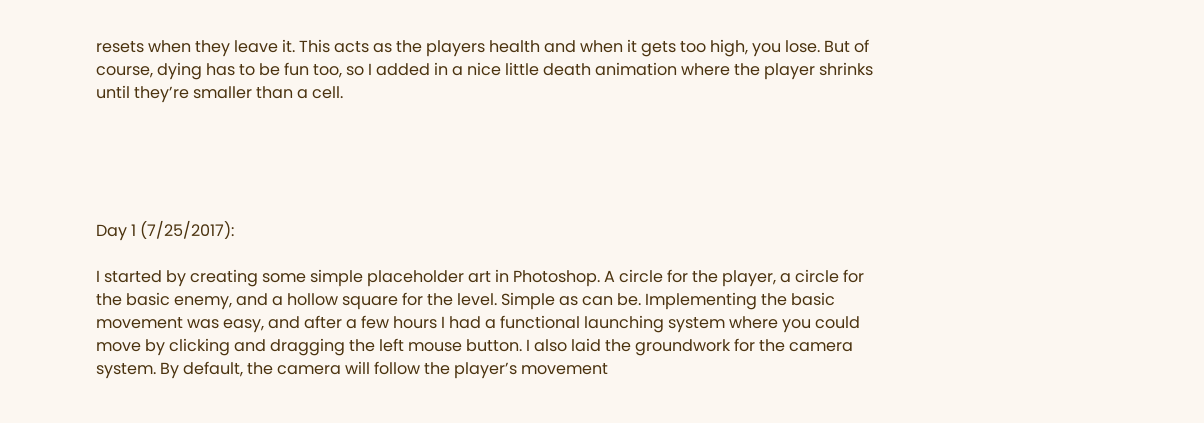resets when they leave it. This acts as the players health and when it gets too high, you lose. But of course, dying has to be fun too, so I added in a nice little death animation where the player shrinks until they’re smaller than a cell.





Day 1 (7/25/2017):

I started by creating some simple placeholder art in Photoshop. A circle for the player, a circle for the basic enemy, and a hollow square for the level. Simple as can be. Implementing the basic movement was easy, and after a few hours I had a functional launching system where you could move by clicking and dragging the left mouse button. I also laid the groundwork for the camera system. By default, the camera will follow the player’s movement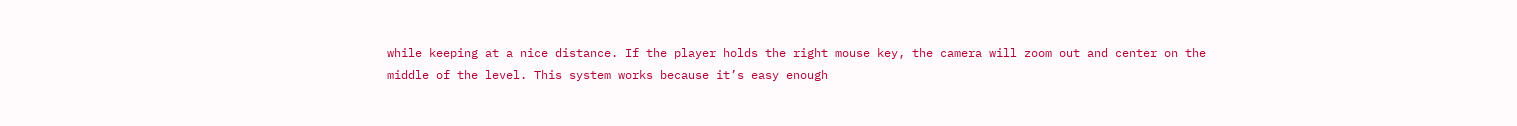while keeping at a nice distance. If the player holds the right mouse key, the camera will zoom out and center on the middle of the level. This system works because it’s easy enough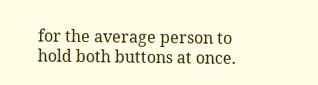for the average person to hold both buttons at once.